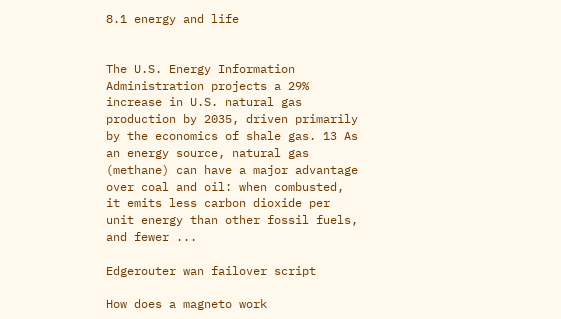8.1 energy and life


The U.S. Energy Information Administration projects a 29% increase in U.S. natural gas production by 2035, driven primarily by the economics of shale gas. 13 As an energy source, natural gas (methane) can have a major advantage over coal and oil: when combusted, it emits less carbon dioxide per unit energy than other fossil fuels, and fewer ...

Edgerouter wan failover script

How does a magneto work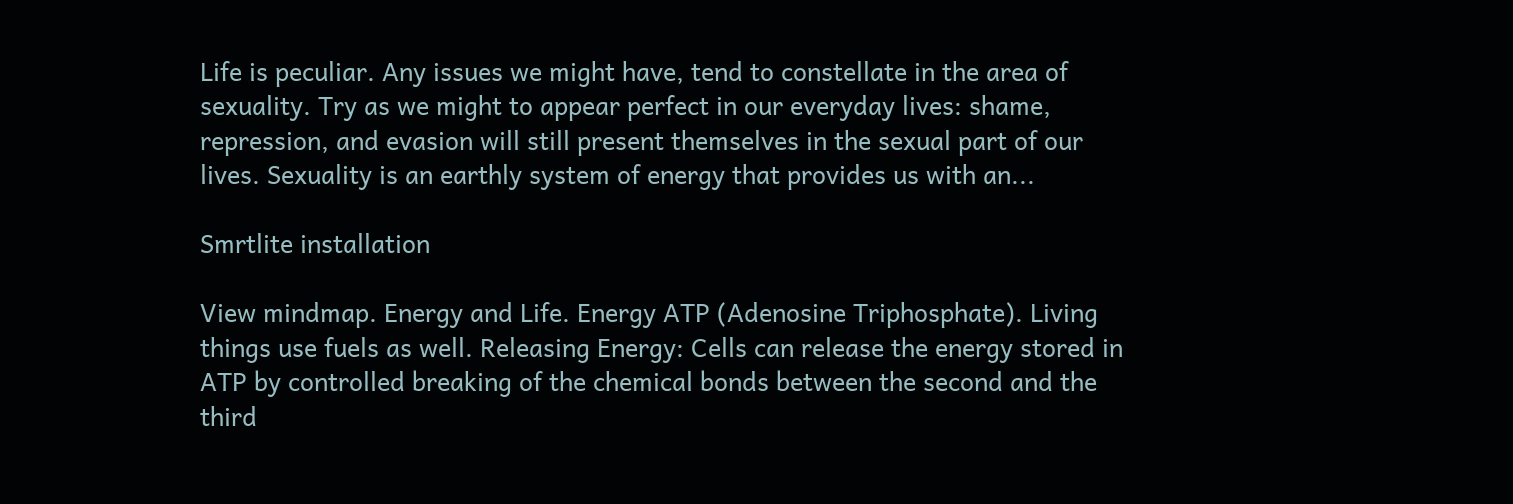Life is peculiar. Any issues we might have, tend to constellate in the area of sexuality. Try as we might to appear perfect in our everyday lives: shame, repression, and evasion will still present themselves in the sexual part of our lives. Sexuality is an earthly system of energy that provides us with an...

Smrtlite installation

View mindmap. Energy and Life. Energy ATP (Adenosine Triphosphate). Living things use fuels as well. Releasing Energy: Cells can release the energy stored in ATP by controlled breaking of the chemical bonds between the second and the third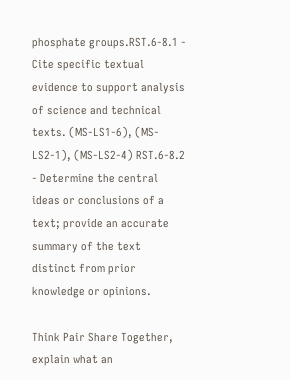phosphate groups.RST.6-8.1 - Cite specific textual evidence to support analysis of science and technical texts. (MS-LS1-6), (MS-LS2-1), (MS-LS2-4) RST.6-8.2 - Determine the central ideas or conclusions of a text; provide an accurate summary of the text distinct from prior knowledge or opinions.

Think Pair Share Together, explain what an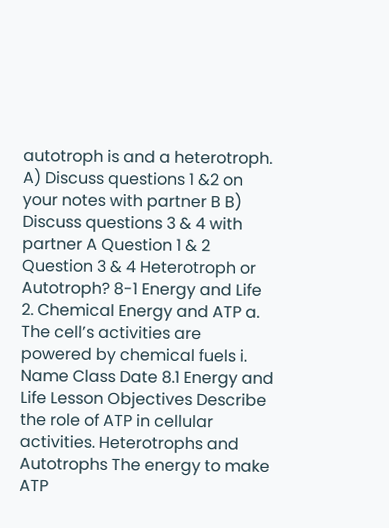autotroph is and a heterotroph. A) Discuss questions 1 &2 on your notes with partner B B) Discuss questions 3 & 4 with partner A Question 1 & 2 Question 3 & 4 Heterotroph or Autotroph? 8-1 Energy and Life 2. Chemical Energy and ATP a. The cell’s activities are powered by chemical fuels i. Name Class Date 8.1 Energy and Life Lesson Objectives Describe the role of ATP in cellular activities. Heterotrophs and Autotrophs The energy to make ATP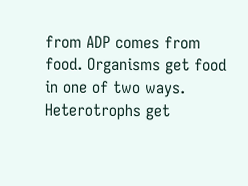from ADP comes from food. Organisms get food in one of two ways. Heterotrophs get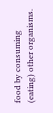food by consuming (eating) other organisms.